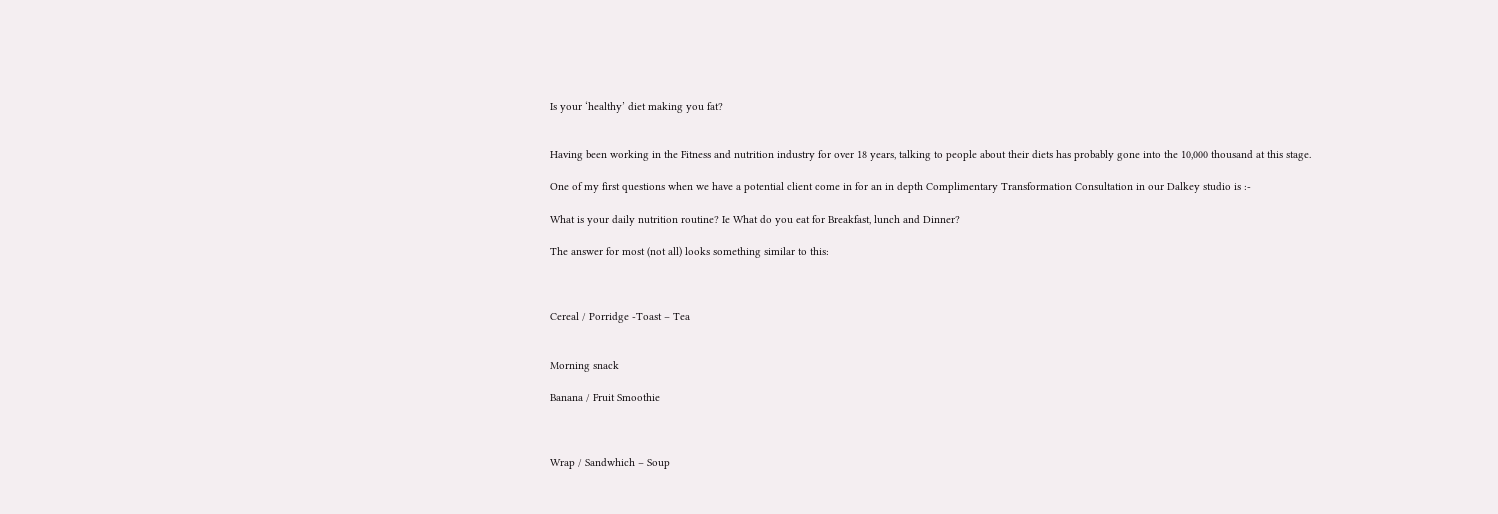Is your ‘healthy’ diet making you fat?


Having been working in the Fitness and nutrition industry for over 18 years, talking to people about their diets has probably gone into the 10,000 thousand at this stage.

One of my first questions when we have a potential client come in for an in depth Complimentary Transformation Consultation in our Dalkey studio is :-

What is your daily nutrition routine? Ie What do you eat for Breakfast, lunch and Dinner?

The answer for most (not all) looks something similar to this:



Cereal / Porridge -Toast – Tea


Morning snack

Banana / Fruit Smoothie



Wrap / Sandwhich – Soup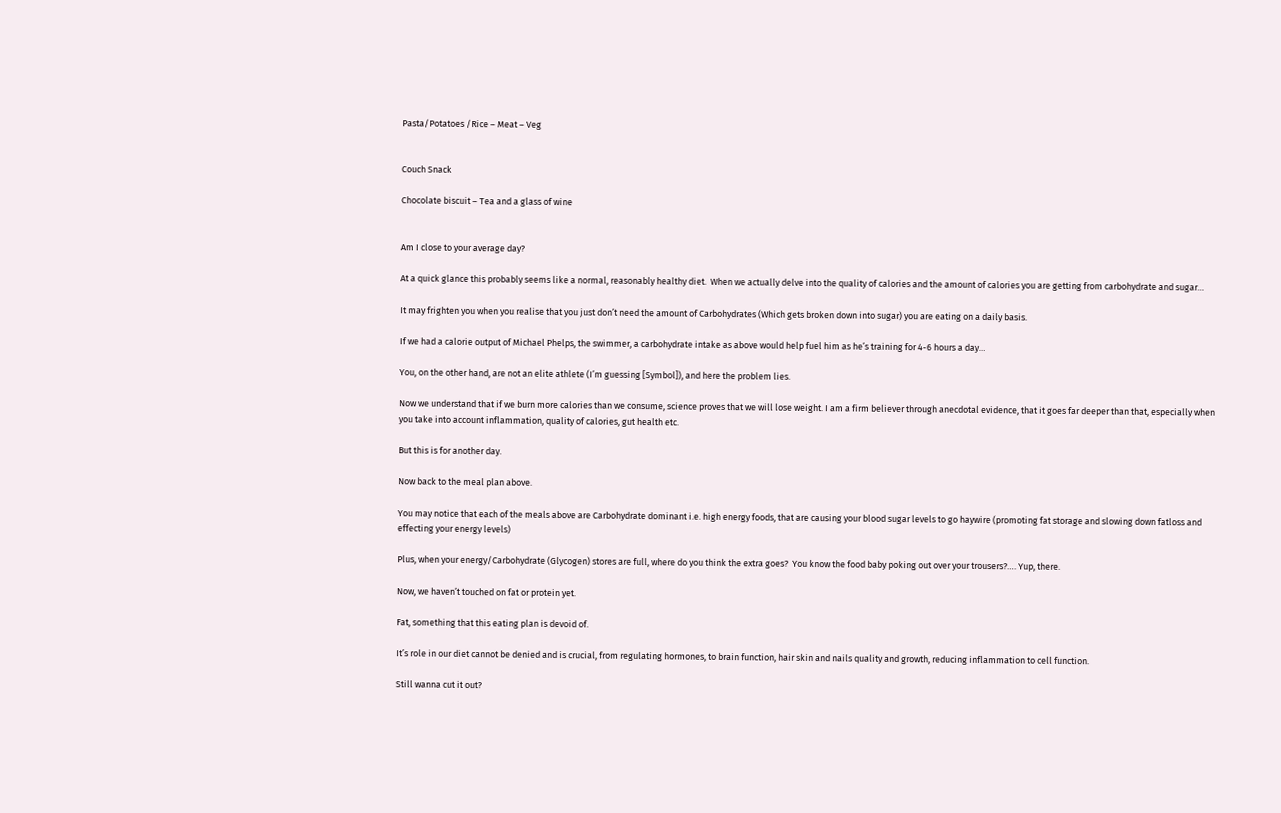Pasta/Potatoes /Rice – Meat – Veg


Couch Snack

Chocolate biscuit – Tea and a glass of wine


Am I close to your average day?

At a quick glance this probably seems like a normal, reasonably healthy diet.  When we actually delve into the quality of calories and the amount of calories you are getting from carbohydrate and sugar…

It may frighten you when you realise that you just don’t need the amount of Carbohydrates (Which gets broken down into sugar) you are eating on a daily basis.

If we had a calorie output of Michael Phelps, the swimmer, a carbohydrate intake as above would help fuel him as he’s training for 4-6 hours a day…

You, on the other hand, are not an elite athlete (I’m guessing [Symbol]), and here the problem lies.

Now we understand that if we burn more calories than we consume, science proves that we will lose weight. I am a firm believer through anecdotal evidence, that it goes far deeper than that, especially when you take into account inflammation, quality of calories, gut health etc.

But this is for another day.

Now back to the meal plan above.

You may notice that each of the meals above are Carbohydrate dominant i.e. high energy foods, that are causing your blood sugar levels to go haywire (promoting fat storage and slowing down fatloss and effecting your energy levels)

Plus, when your energy/Carbohydrate (Glycogen) stores are full, where do you think the extra goes?  You know the food baby poking out over your trousers?…. Yup, there.

Now, we haven’t touched on fat or protein yet.

Fat, something that this eating plan is devoid of.

It’s role in our diet cannot be denied and is crucial, from regulating hormones, to brain function, hair skin and nails quality and growth, reducing inflammation to cell function.

Still wanna cut it out?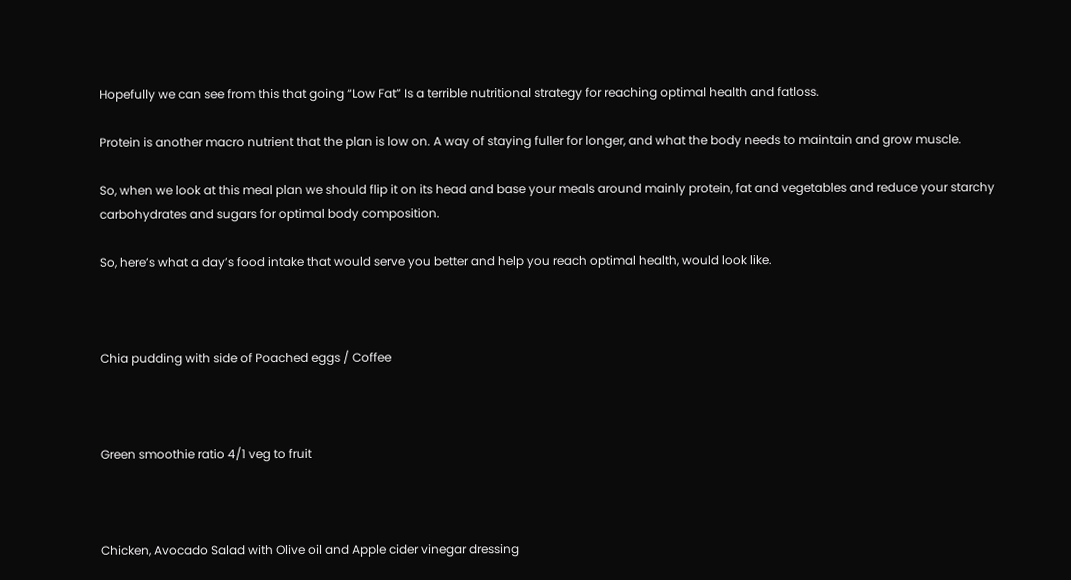Hopefully we can see from this that going “Low Fat” Is a terrible nutritional strategy for reaching optimal health and fatloss.

Protein is another macro nutrient that the plan is low on. A way of staying fuller for longer, and what the body needs to maintain and grow muscle.

So, when we look at this meal plan we should flip it on its head and base your meals around mainly protein, fat and vegetables and reduce your starchy carbohydrates and sugars for optimal body composition.

So, here’s what a day’s food intake that would serve you better and help you reach optimal health, would look like.



Chia pudding with side of Poached eggs / Coffee



Green smoothie ratio 4/1 veg to fruit



Chicken, Avocado Salad with Olive oil and Apple cider vinegar dressing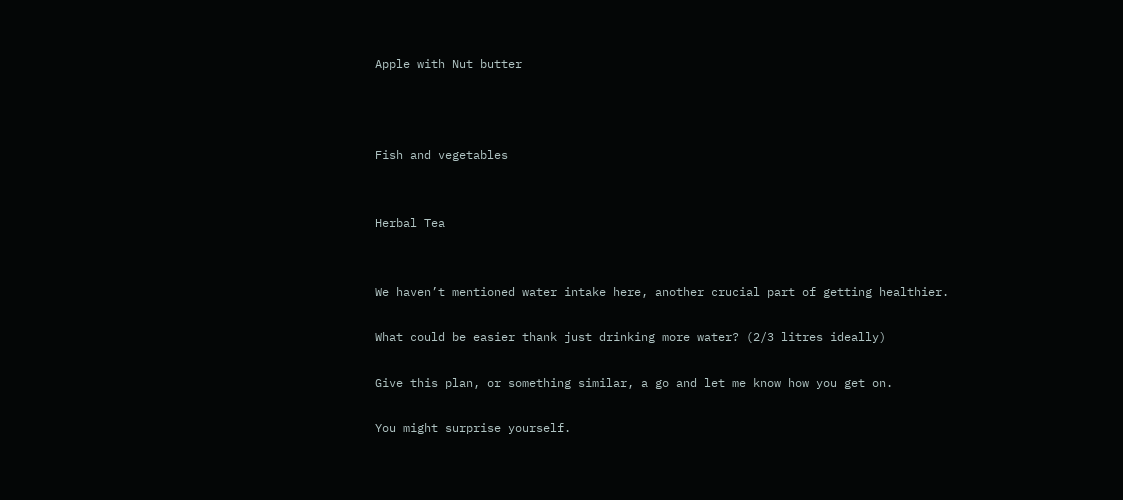Apple with Nut butter



Fish and vegetables


Herbal Tea


We haven’t mentioned water intake here, another crucial part of getting healthier.

What could be easier thank just drinking more water? (2/3 litres ideally)

Give this plan, or something similar, a go and let me know how you get on.

You might surprise yourself.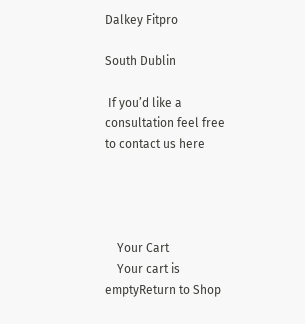Dalkey Fitpro

South Dublin

 If you’d like a consultation feel free to contact us here




    Your Cart
    Your cart is emptyReturn to Shop